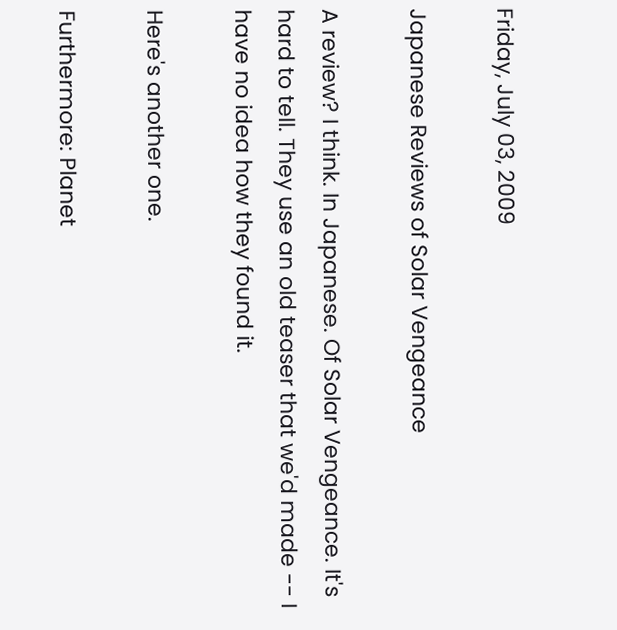Friday, July 03, 2009

Japanese Reviews of Solar Vengeance

A review? I think. In Japanese. Of Solar Vengeance. It's hard to tell. They use an old teaser that we'd made -- I have no idea how they found it.

Here's another one.

Furthermore: Planet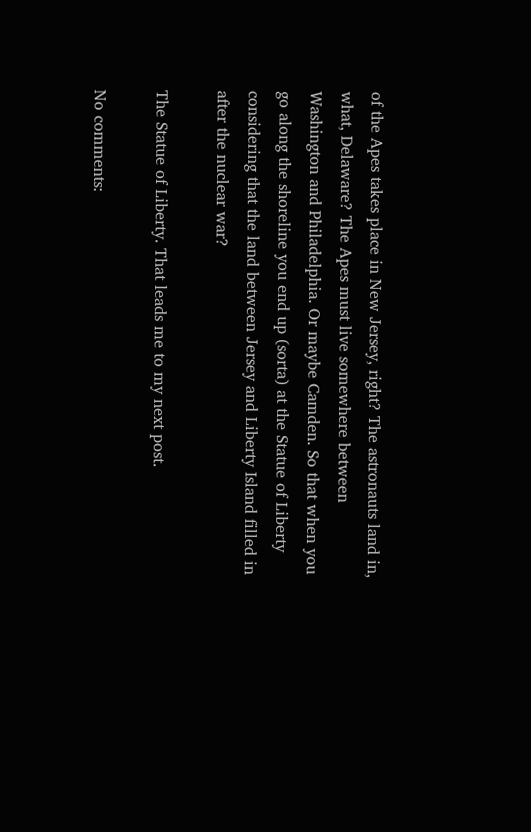of the Apes takes place in New Jersey, right? The astronauts land in, what, Delaware? The Apes must live somewhere between Washington and Philadelphia. Or maybe Camden. So that when you go along the shoreline you end up (sorta) at the Statue of Liberty considering that the land between Jersey and Liberty Island filled in after the nuclear war?

The Statue of Liberty. That leads me to my next post.

No comments: